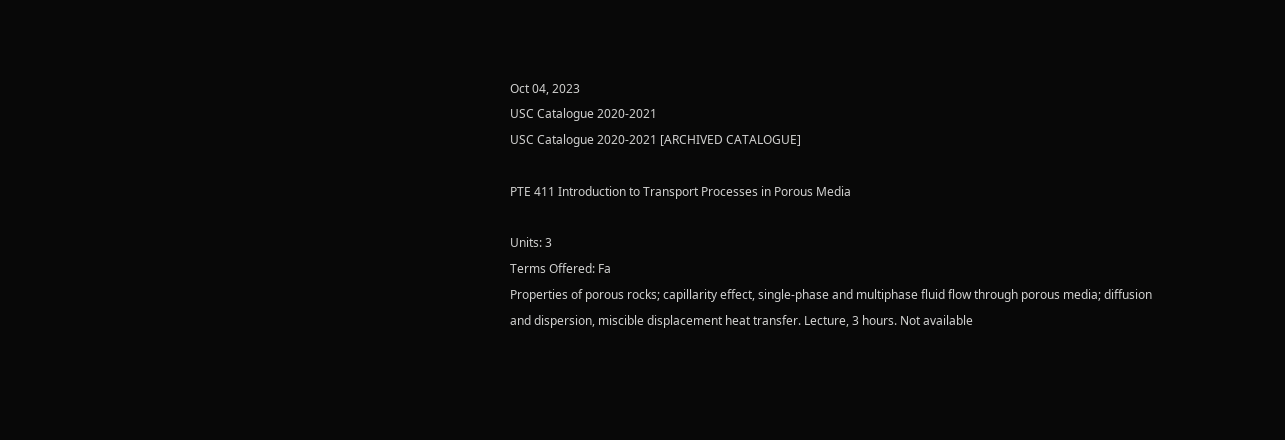Oct 04, 2023
USC Catalogue 2020-2021
USC Catalogue 2020-2021 [ARCHIVED CATALOGUE]

PTE 411 Introduction to Transport Processes in Porous Media

Units: 3
Terms Offered: Fa
Properties of porous rocks; capillarity effect, single-phase and multiphase fluid flow through porous media; diffusion and dispersion, miscible displacement heat transfer. Lecture, 3 hours. Not available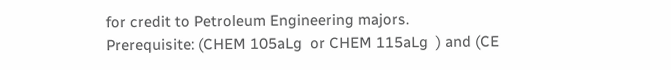for credit to Petroleum Engineering majors.
Prerequisite: (CHEM 105aLg  or CHEM 115aLg  ) and (CE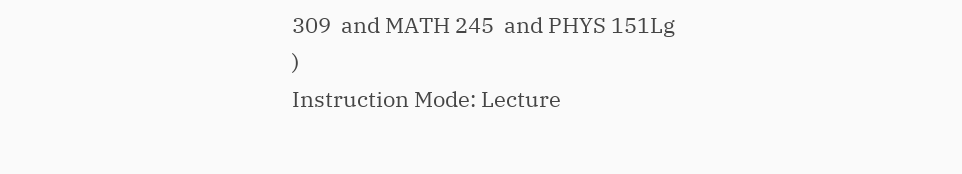309  and MATH 245  and PHYS 151Lg  )
Instruction Mode: Lecture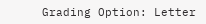Grading Option: Letter